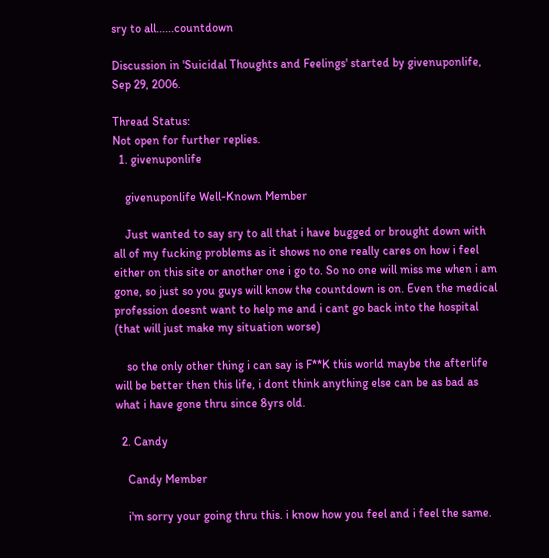sry to all......countdown

Discussion in 'Suicidal Thoughts and Feelings' started by givenuponlife, Sep 29, 2006.

Thread Status:
Not open for further replies.
  1. givenuponlife

    givenuponlife Well-Known Member

    Just wanted to say sry to all that i have bugged or brought down with all of my fucking problems as it shows no one really cares on how i feel either on this site or another one i go to. So no one will miss me when i am gone, so just so you guys will know the countdown is on. Even the medical profession doesnt want to help me and i cant go back into the hospital (that will just make my situation worse)

    so the only other thing i can say is F**K this world maybe the afterlife will be better then this life, i dont think anything else can be as bad as what i have gone thru since 8yrs old.

  2. Candy

    Candy Member

    i'm sorry your going thru this. i know how you feel and i feel the same.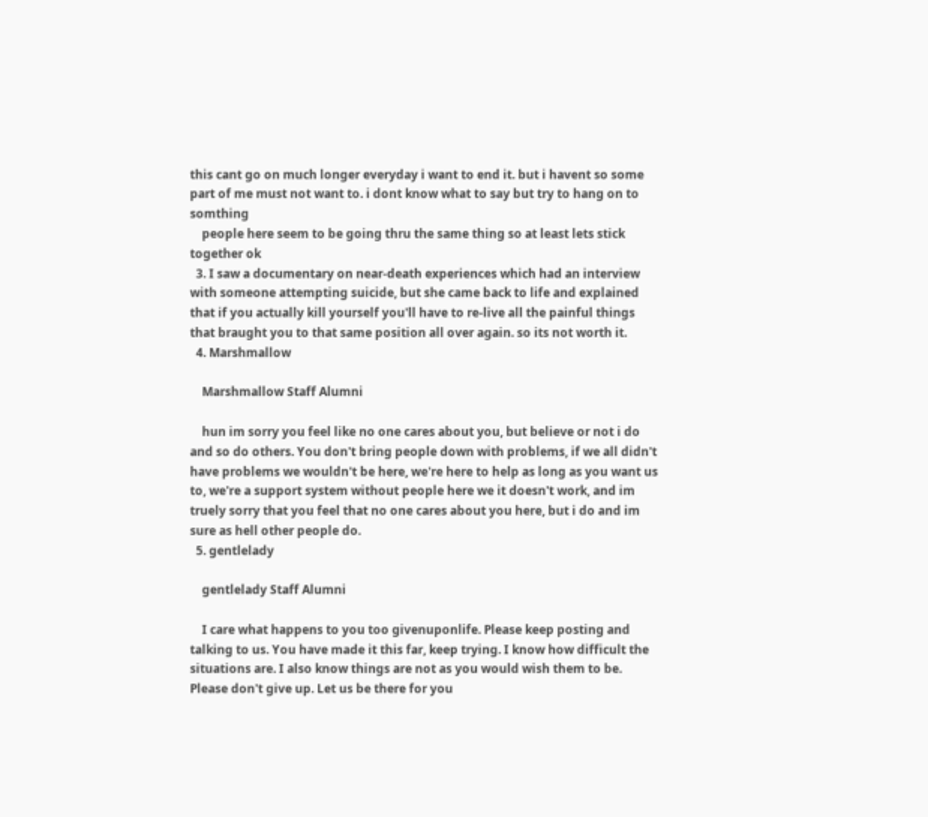this cant go on much longer everyday i want to end it. but i havent so some part of me must not want to. i dont know what to say but try to hang on to somthing
    people here seem to be going thru the same thing so at least lets stick together ok
  3. I saw a documentary on near-death experiences which had an interview with someone attempting suicide, but she came back to life and explained that if you actually kill yourself you'll have to re-live all the painful things that braught you to that same position all over again. so its not worth it.
  4. Marshmallow

    Marshmallow Staff Alumni

    hun im sorry you feel like no one cares about you, but believe or not i do and so do others. You don't bring people down with problems, if we all didn't have problems we wouldn't be here, we're here to help as long as you want us to, we're a support system without people here we it doesn't work, and im truely sorry that you feel that no one cares about you here, but i do and im sure as hell other people do.
  5. gentlelady

    gentlelady Staff Alumni

    I care what happens to you too givenuponlife. Please keep posting and talking to us. You have made it this far, keep trying. I know how difficult the situations are. I also know things are not as you would wish them to be. Please don't give up. Let us be there for you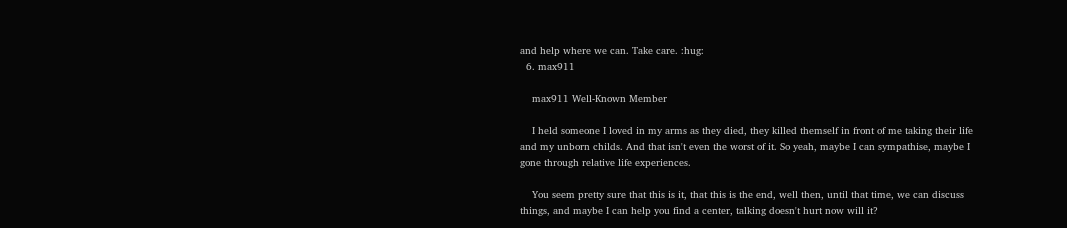and help where we can. Take care. :hug:
  6. max911

    max911 Well-Known Member

    I held someone I loved in my arms as they died, they killed themself in front of me taking their life and my unborn childs. And that isn't even the worst of it. So yeah, maybe I can sympathise, maybe I gone through relative life experiences.

    You seem pretty sure that this is it, that this is the end, well then, until that time, we can discuss things, and maybe I can help you find a center, talking doesn't hurt now will it?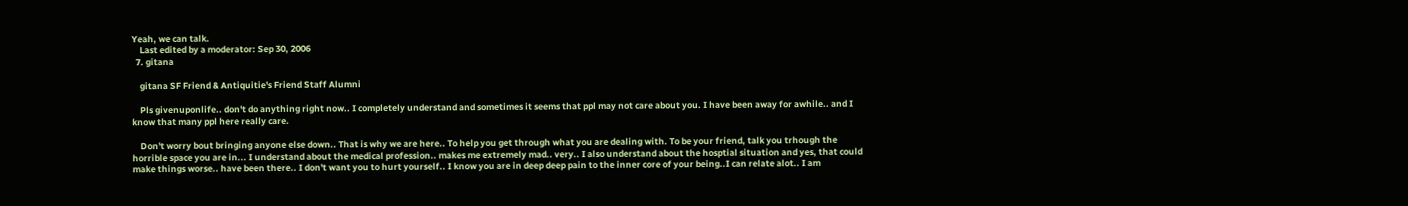Yeah, we can talk.
    Last edited by a moderator: Sep 30, 2006
  7. gitana

    gitana SF Friend & Antiquitie's Friend Staff Alumni

    Pls givenuponlife.. don't do anything right now.. I completely understand and sometimes it seems that ppl may not care about you. I have been away for awhile.. and I know that many ppl here really care.

    Don't worry bout bringing anyone else down.. That is why we are here.. To help you get through what you are dealing with. To be your friend, talk you trhough the horrible space you are in... I understand about the medical profession.. makes me extremely mad.. very.. I also understand about the hosptial situation and yes, that could make things worse.. have been there.. I don't want you to hurt yourself.. I know you are in deep deep pain to the inner core of your being..I can relate alot.. I am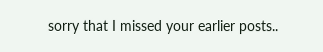sorry that I missed your earlier posts..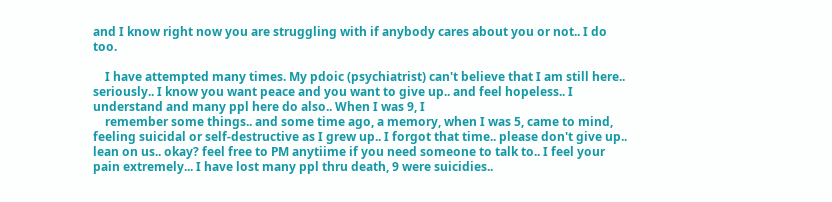and I know right now you are struggling with if anybody cares about you or not.. I do too.

    I have attempted many times. My pdoic (psychiatrist) can't believe that I am still here.. seriously.. I know you want peace and you want to give up.. and feel hopeless.. I understand and many ppl here do also.. When I was 9, I
    remember some things.. and some time ago, a memory, when I was 5, came to mind, feeling suicidal or self-destructive as I grew up.. I forgot that time.. please don't give up.. lean on us.. okay? feel free to PM anytiime if you need someone to talk to.. I feel your pain extremely... I have lost many ppl thru death, 9 were suicidies..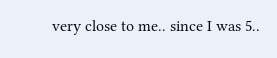very close to me.. since I was 5..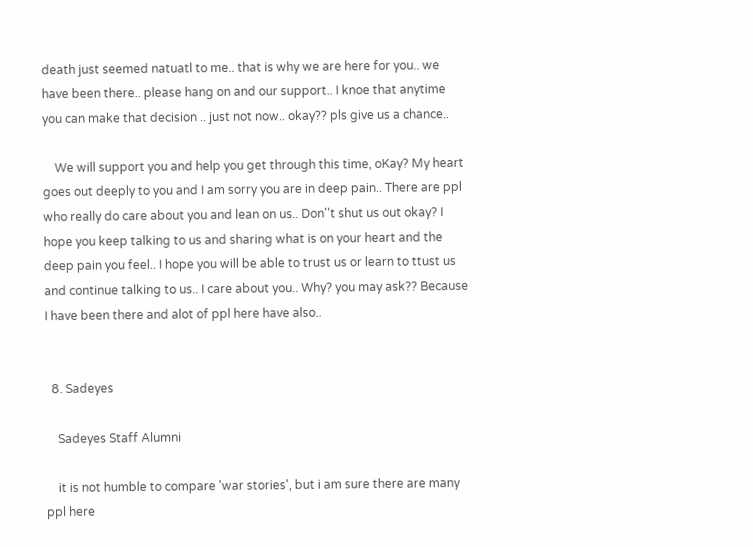death just seemed natuatl to me.. that is why we are here for you.. we have been there.. please hang on and our support.. I knoe that anytime you can make that decision .. just not now.. okay?? pls give us a chance..

    We will support you and help you get through this time, oKay? My heart goes out deeply to you and I am sorry you are in deep pain.. There are ppl who really do care about you and lean on us.. Don''t shut us out okay? I hope you keep talking to us and sharing what is on your heart and the deep pain you feel.. I hope you will be able to trust us or learn to ttust us and continue talking to us.. I care about you.. Why? you may ask?? Because I have been there and alot of ppl here have also..


  8. Sadeyes

    Sadeyes Staff Alumni

    it is not humble to compare 'war stories', but i am sure there are many ppl here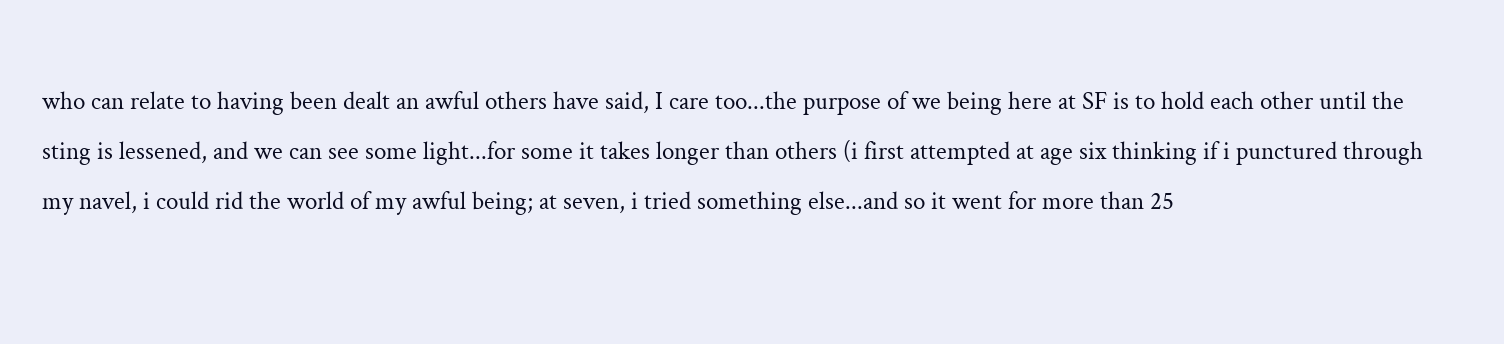who can relate to having been dealt an awful others have said, I care too...the purpose of we being here at SF is to hold each other until the sting is lessened, and we can see some light...for some it takes longer than others (i first attempted at age six thinking if i punctured through my navel, i could rid the world of my awful being; at seven, i tried something else...and so it went for more than 25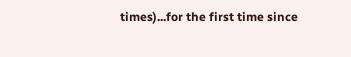times)...for the first time since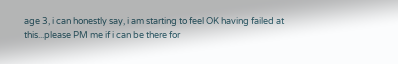age 3, i can honestly say, i am starting to feel OK having failed at this...please PM me if i can be there for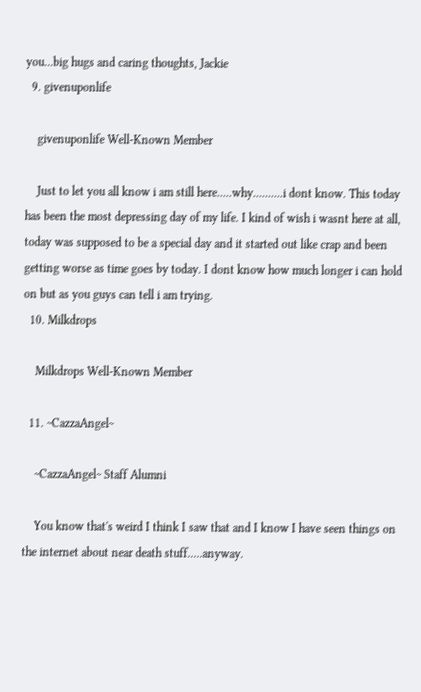you...big hugs and caring thoughts, Jackie
  9. givenuponlife

    givenuponlife Well-Known Member

    Just to let you all know i am still here.....why..........i dont know. This today has been the most depressing day of my life. I kind of wish i wasnt here at all, today was supposed to be a special day and it started out like crap and been getting worse as time goes by today. I dont know how much longer i can hold on but as you guys can tell i am trying.
  10. Milkdrops

    Milkdrops Well-Known Member

  11. ~CazzaAngel~

    ~CazzaAngel~ Staff Alumni

    You know that's weird I think I saw that and I know I have seen things on the internet about near death stuff.....anyway.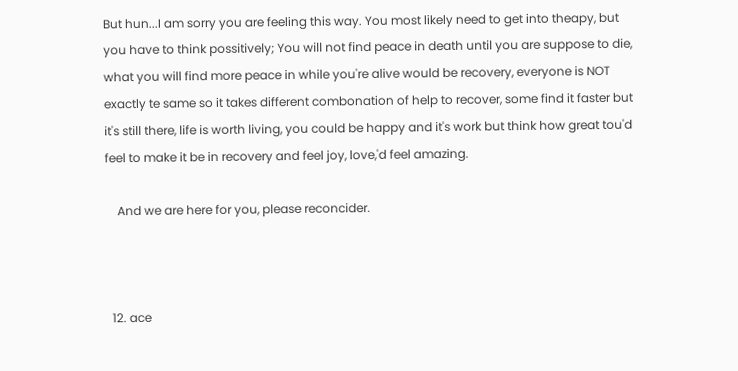But hun...I am sorry you are feeling this way. You most likely need to get into theapy, but you have to think possitively; You will not find peace in death until you are suppose to die, what you will find more peace in while you're alive would be recovery, everyone is NOT exactly te same so it takes different combonation of help to recover, some find it faster but it's still there, life is worth living, you could be happy and it's work but think how great tou'd feel to make it be in recovery and feel joy, love,'d feel amazing.

    And we are here for you, please reconcider.



  12. ace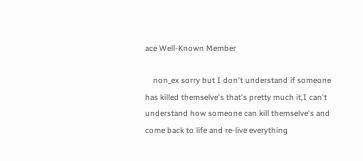ace Well-Known Member

    non_ex sorry but I don't understand if someone has killed themselve's that's pretty much it,I can't understand how someone can kill themselve's and come back to life and re-live everything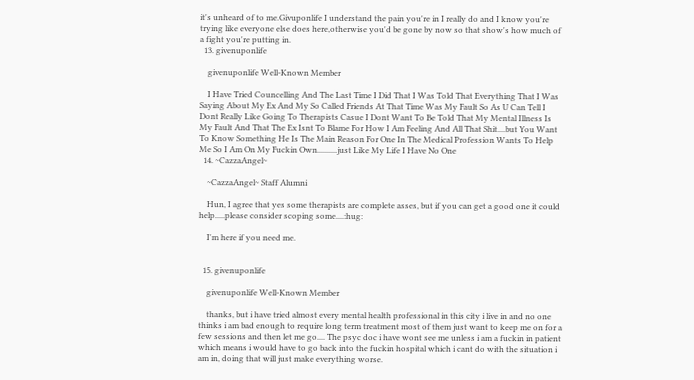it's unheard of to me.Givuponlife I understand the pain you're in I really do and I know you're trying like everyone else does here,otherwise you'd be gone by now so that show's how much of a fight you're putting in.
  13. givenuponlife

    givenuponlife Well-Known Member

    I Have Tried Councelling And The Last Time I Did That I Was Told That Everything That I Was Saying About My Ex And My So Called Friends At That Time Was My Fault So As U Can Tell I Dont Really Like Going To Therapists Casue I Dont Want To Be Told That My Mental Illness Is My Fault And That The Ex Isnt To Blame For How I Am Feeling And All That Shit....but You Want To Know Something He Is The Main Reason For One In The Medical Profession Wants To Help Me So I Am On My Fuckin Own..........just Like My Life I Have No One
  14. ~CazzaAngel~

    ~CazzaAngel~ Staff Alumni

    Hun, I agree that yes some therapists are complete asses, but if you can get a good one it could help.....please consider scoping some....:hug:

    I'm here if you need me.


  15. givenuponlife

    givenuponlife Well-Known Member

    thanks, but i have tried almost every mental health professional in this city i live in and no one thinks i am bad enough to require long term treatment most of them just want to keep me on for a few sessions and then let me go.... The psyc doc i have wont see me unless i am a fuckin in patient which means i would have to go back into the fuckin hospital which i cant do with the situation i am in, doing that will just make everything worse.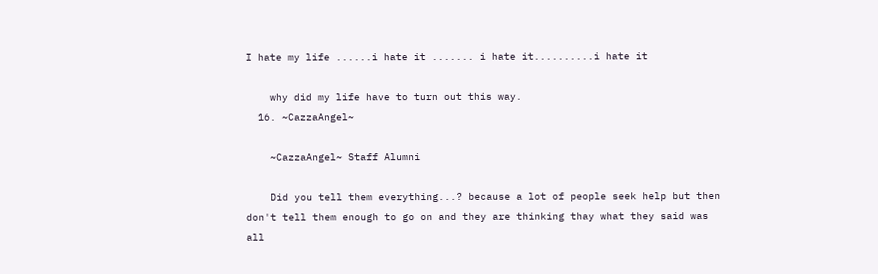I hate my life ......i hate it ....... i hate it..........i hate it

    why did my life have to turn out this way.
  16. ~CazzaAngel~

    ~CazzaAngel~ Staff Alumni

    Did you tell them everything...? because a lot of people seek help but then don't tell them enough to go on and they are thinking thay what they said was all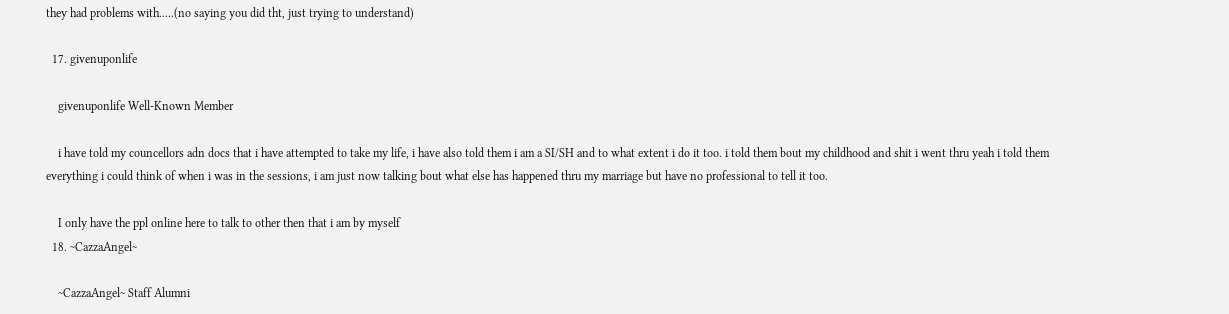they had problems with.....(no saying you did tht, just trying to understand)

  17. givenuponlife

    givenuponlife Well-Known Member

    i have told my councellors adn docs that i have attempted to take my life, i have also told them i am a SI/SH and to what extent i do it too. i told them bout my childhood and shit i went thru yeah i told them everything i could think of when i was in the sessions, i am just now talking bout what else has happened thru my marriage but have no professional to tell it too.

    I only have the ppl online here to talk to other then that i am by myself
  18. ~CazzaAngel~

    ~CazzaAngel~ Staff Alumni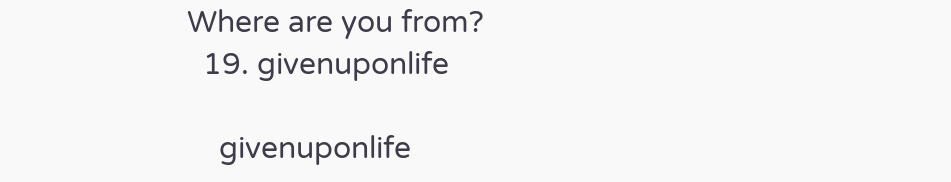Where are you from?
  19. givenuponlife

    givenuponlife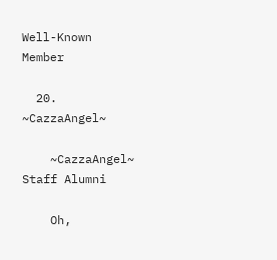Well-Known Member

  20. ~CazzaAngel~

    ~CazzaAngel~ Staff Alumni

    Oh,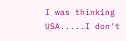I was thinking USA.....I don't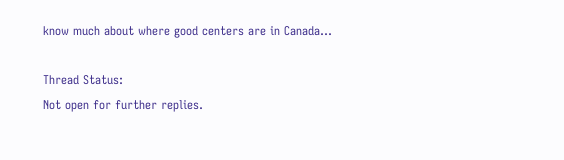know much about where good centers are in Canada...

Thread Status:
Not open for further replies.